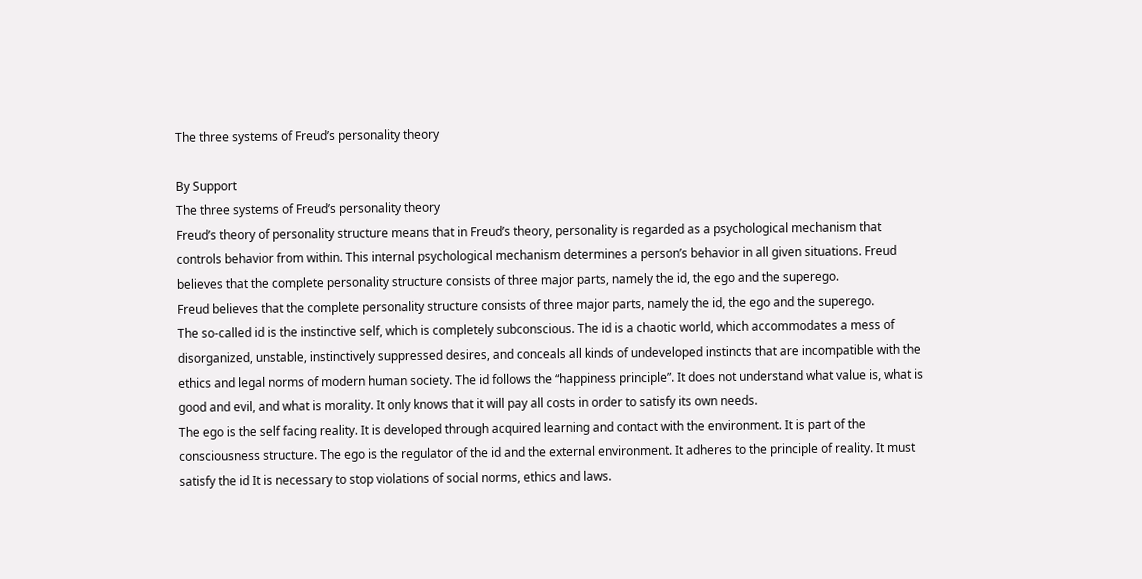The three systems of Freud’s personality theory

By Support
The three systems of Freud’s personality theory
Freud’s theory of personality structure means that in Freud’s theory, personality is regarded as a psychological mechanism that controls behavior from within. This internal psychological mechanism determines a person’s behavior in all given situations. Freud believes that the complete personality structure consists of three major parts, namely the id, the ego and the superego.
Freud believes that the complete personality structure consists of three major parts, namely the id, the ego and the superego.
The so-called id is the instinctive self, which is completely subconscious. The id is a chaotic world, which accommodates a mess of disorganized, unstable, instinctively suppressed desires, and conceals all kinds of undeveloped instincts that are incompatible with the ethics and legal norms of modern human society. The id follows the “happiness principle”. It does not understand what value is, what is good and evil, and what is morality. It only knows that it will pay all costs in order to satisfy its own needs.
The ego is the self facing reality. It is developed through acquired learning and contact with the environment. It is part of the consciousness structure. The ego is the regulator of the id and the external environment. It adheres to the principle of reality. It must satisfy the id It is necessary to stop violations of social norms, ethics and laws.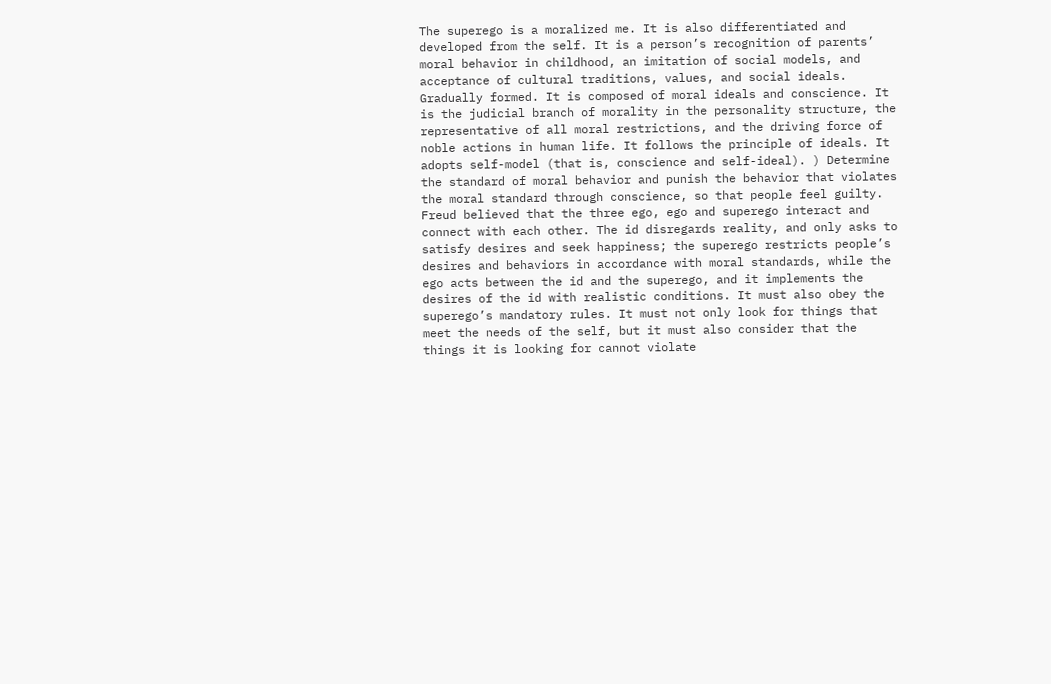The superego is a moralized me. It is also differentiated and developed from the self. It is a person’s recognition of parents’ moral behavior in childhood, an imitation of social models, and acceptance of cultural traditions, values, and social ideals. Gradually formed. It is composed of moral ideals and conscience. It is the judicial branch of morality in the personality structure, the representative of all moral restrictions, and the driving force of noble actions in human life. It follows the principle of ideals. It adopts self-model (that is, conscience and self-ideal). ) Determine the standard of moral behavior and punish the behavior that violates the moral standard through conscience, so that people feel guilty.
Freud believed that the three ego, ego and superego interact and connect with each other. The id disregards reality, and only asks to satisfy desires and seek happiness; the superego restricts people’s desires and behaviors in accordance with moral standards, while the ego acts between the id and the superego, and it implements the desires of the id with realistic conditions. It must also obey the superego’s mandatory rules. It must not only look for things that meet the needs of the self, but it must also consider that the things it is looking for cannot violate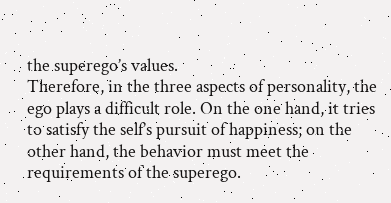the superego’s values.
Therefore, in the three aspects of personality, the ego plays a difficult role. On the one hand, it tries to satisfy the self’s pursuit of happiness; on the other hand, the behavior must meet the requirements of the superego.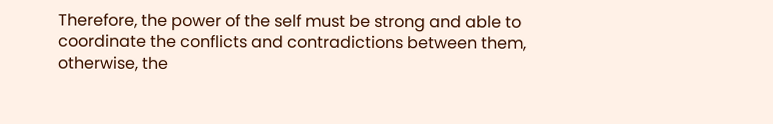Therefore, the power of the self must be strong and able to coordinate the conflicts and contradictions between them, otherwise, the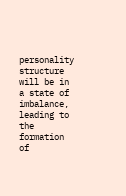personality structure will be in a state of imbalance, leading to the formation of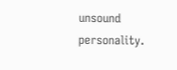unsound personality.